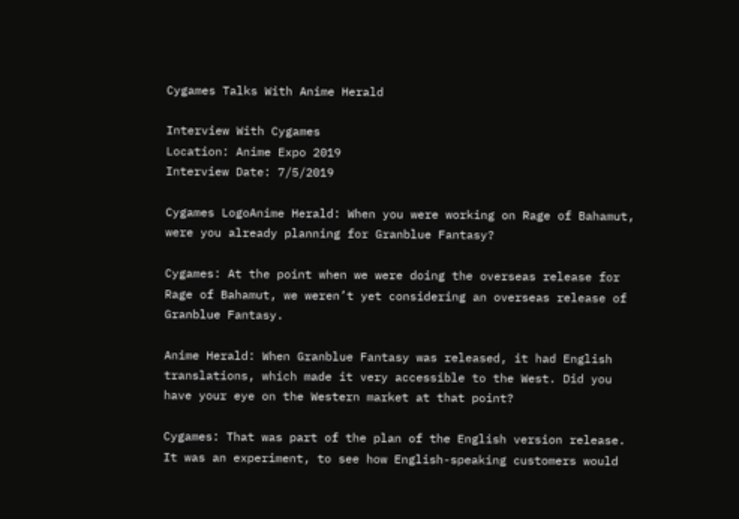Cygames Talks With Anime Herald

Interview With Cygames
Location: Anime Expo 2019
Interview Date: 7/5/2019

Cygames LogoAnime Herald: When you were working on Rage of Bahamut, were you already planning for Granblue Fantasy?

Cygames: At the point when we were doing the overseas release for Rage of Bahamut, we weren’t yet considering an overseas release of Granblue Fantasy.

Anime Herald: When Granblue Fantasy was released, it had English translations, which made it very accessible to the West. Did you have your eye on the Western market at that point?

Cygames: That was part of the plan of the English version release. It was an experiment, to see how English-speaking customers would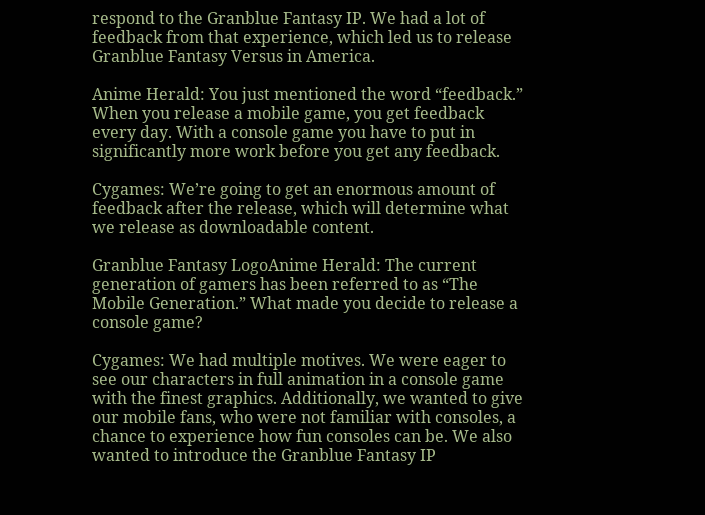respond to the Granblue Fantasy IP. We had a lot of feedback from that experience, which led us to release Granblue Fantasy Versus in America.

Anime Herald: You just mentioned the word “feedback.” When you release a mobile game, you get feedback every day. With a console game you have to put in significantly more work before you get any feedback.

Cygames: We’re going to get an enormous amount of feedback after the release, which will determine what we release as downloadable content.

Granblue Fantasy LogoAnime Herald: The current generation of gamers has been referred to as “The Mobile Generation.” What made you decide to release a console game?

Cygames: We had multiple motives. We were eager to see our characters in full animation in a console game with the finest graphics. Additionally, we wanted to give our mobile fans, who were not familiar with consoles, a chance to experience how fun consoles can be. We also wanted to introduce the Granblue Fantasy IP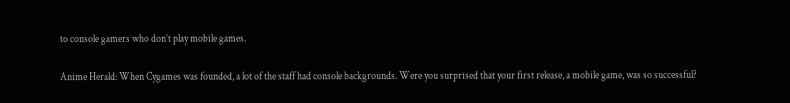to console gamers who don’t play mobile games.

Anime Herald: When Cygames was founded, a lot of the staff had console backgrounds. Were you surprised that your first release, a mobile game, was so successful?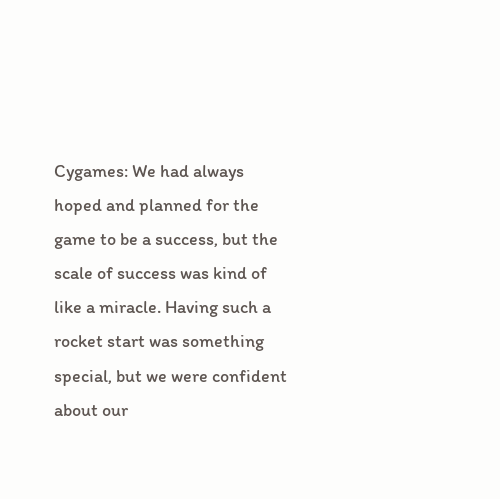Cygames: We had always hoped and planned for the game to be a success, but the scale of success was kind of like a miracle. Having such a rocket start was something special, but we were confident about our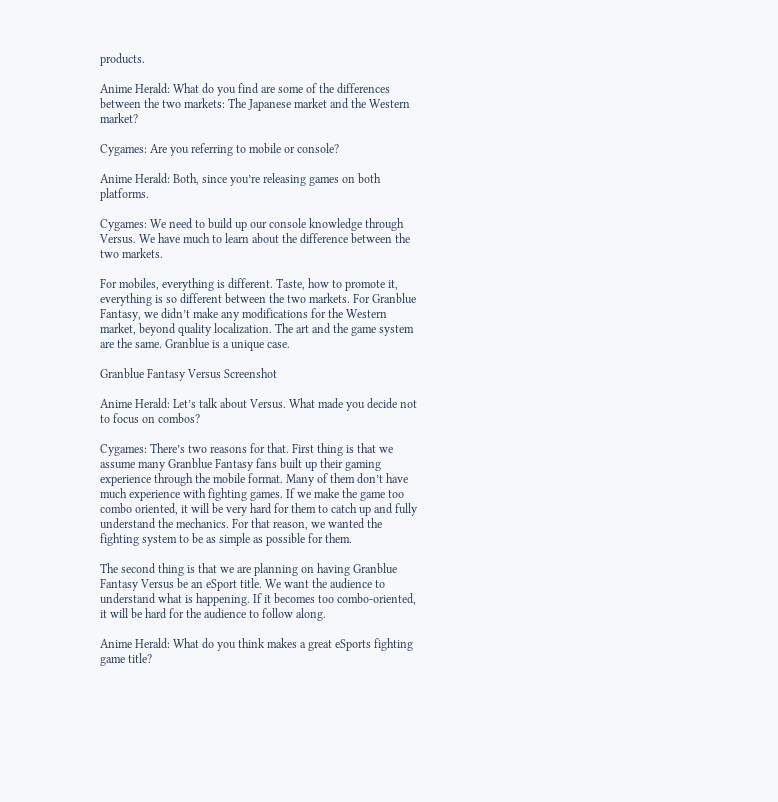products.

Anime Herald: What do you find are some of the differences between the two markets: The Japanese market and the Western market?

Cygames: Are you referring to mobile or console?

Anime Herald: Both, since you’re releasing games on both platforms.

Cygames: We need to build up our console knowledge through Versus. We have much to learn about the difference between the two markets.

For mobiles, everything is different. Taste, how to promote it, everything is so different between the two markets. For Granblue Fantasy, we didn’t make any modifications for the Western market, beyond quality localization. The art and the game system are the same. Granblue is a unique case.

Granblue Fantasy Versus Screenshot

Anime Herald: Let’s talk about Versus. What made you decide not to focus on combos?

Cygames: There’s two reasons for that. First thing is that we assume many Granblue Fantasy fans built up their gaming experience through the mobile format. Many of them don’t have much experience with fighting games. If we make the game too combo oriented, it will be very hard for them to catch up and fully understand the mechanics. For that reason, we wanted the fighting system to be as simple as possible for them.

The second thing is that we are planning on having Granblue Fantasy Versus be an eSport title. We want the audience to understand what is happening. If it becomes too combo-oriented, it will be hard for the audience to follow along.

Anime Herald: What do you think makes a great eSports fighting game title?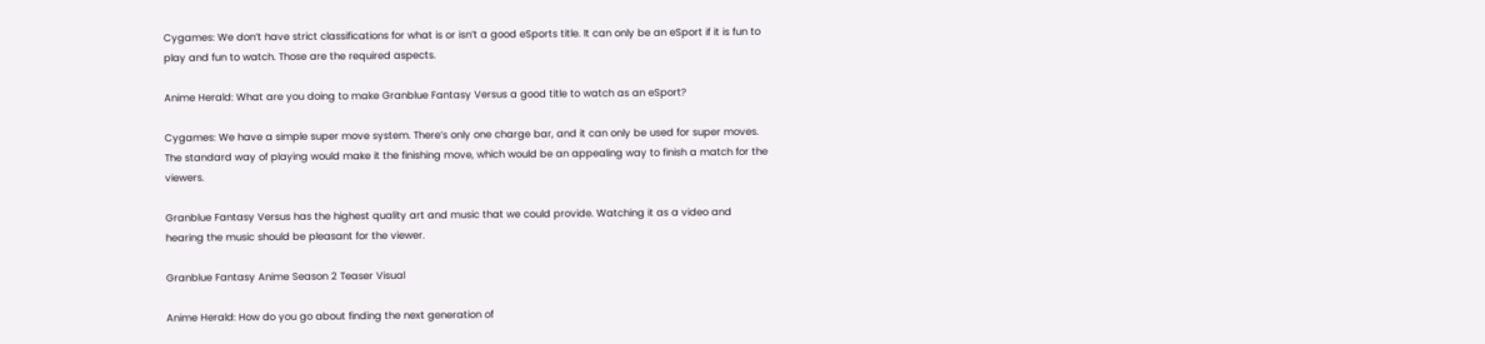Cygames: We don’t have strict classifications for what is or isn’t a good eSports title. It can only be an eSport if it is fun to play and fun to watch. Those are the required aspects.

Anime Herald: What are you doing to make Granblue Fantasy Versus a good title to watch as an eSport?

Cygames: We have a simple super move system. There’s only one charge bar, and it can only be used for super moves. The standard way of playing would make it the finishing move, which would be an appealing way to finish a match for the viewers.

Granblue Fantasy Versus has the highest quality art and music that we could provide. Watching it as a video and hearing the music should be pleasant for the viewer.

Granblue Fantasy Anime Season 2 Teaser Visual

Anime Herald: How do you go about finding the next generation of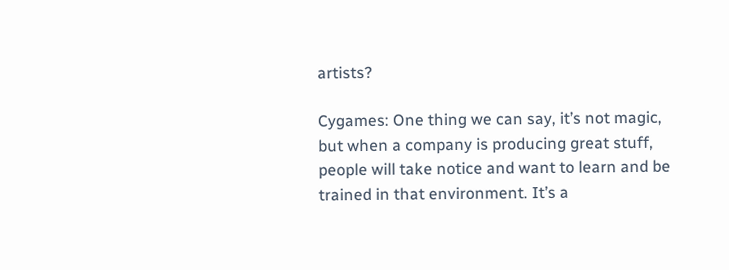artists?

Cygames: One thing we can say, it’s not magic, but when a company is producing great stuff, people will take notice and want to learn and be trained in that environment. It’s a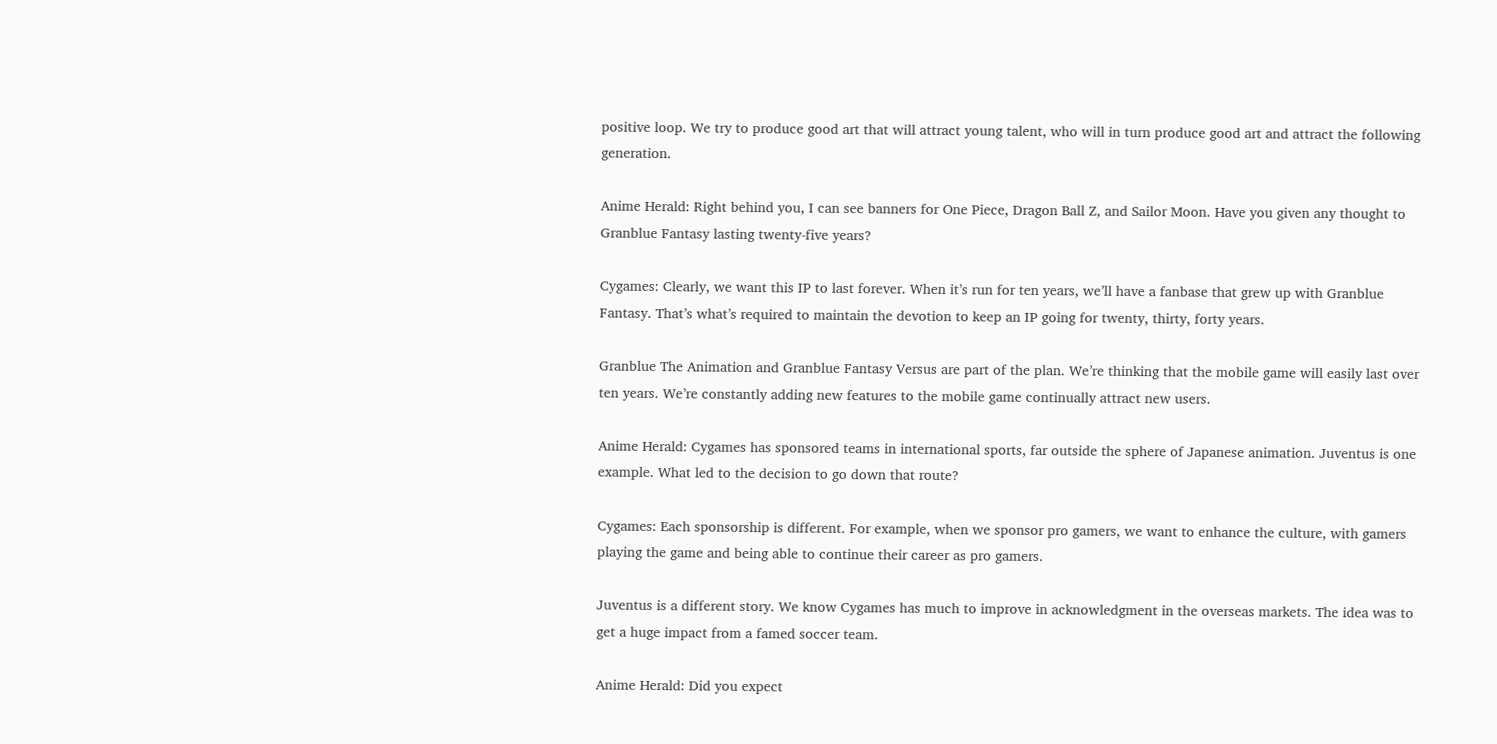positive loop. We try to produce good art that will attract young talent, who will in turn produce good art and attract the following generation.

Anime Herald: Right behind you, I can see banners for One Piece, Dragon Ball Z, and Sailor Moon. Have you given any thought to Granblue Fantasy lasting twenty-five years?

Cygames: Clearly, we want this IP to last forever. When it’s run for ten years, we’ll have a fanbase that grew up with Granblue Fantasy. That’s what’s required to maintain the devotion to keep an IP going for twenty, thirty, forty years.

Granblue The Animation and Granblue Fantasy Versus are part of the plan. We’re thinking that the mobile game will easily last over ten years. We’re constantly adding new features to the mobile game continually attract new users.

Anime Herald: Cygames has sponsored teams in international sports, far outside the sphere of Japanese animation. Juventus is one example. What led to the decision to go down that route?

Cygames: Each sponsorship is different. For example, when we sponsor pro gamers, we want to enhance the culture, with gamers playing the game and being able to continue their career as pro gamers.

Juventus is a different story. We know Cygames has much to improve in acknowledgment in the overseas markets. The idea was to get a huge impact from a famed soccer team.

Anime Herald: Did you expect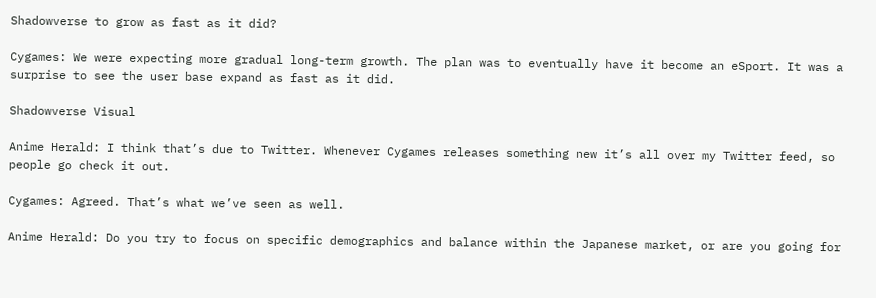Shadowverse to grow as fast as it did?

Cygames: We were expecting more gradual long-term growth. The plan was to eventually have it become an eSport. It was a surprise to see the user base expand as fast as it did.

Shadowverse Visual

Anime Herald: I think that’s due to Twitter. Whenever Cygames releases something new it’s all over my Twitter feed, so people go check it out.

Cygames: Agreed. That’s what we’ve seen as well.

Anime Herald: Do you try to focus on specific demographics and balance within the Japanese market, or are you going for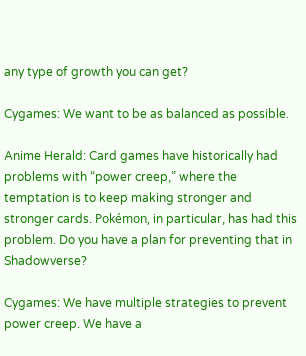any type of growth you can get?

Cygames: We want to be as balanced as possible.

Anime Herald: Card games have historically had problems with “power creep,” where the temptation is to keep making stronger and stronger cards. Pokémon, in particular, has had this problem. Do you have a plan for preventing that in Shadowverse?

Cygames: We have multiple strategies to prevent power creep. We have a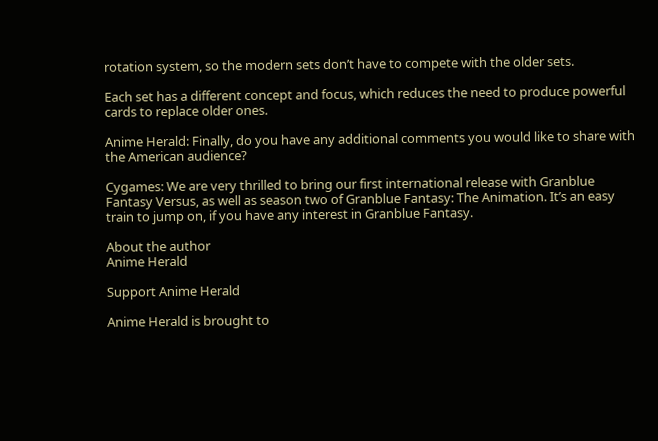rotation system, so the modern sets don’t have to compete with the older sets.

Each set has a different concept and focus, which reduces the need to produce powerful cards to replace older ones.

Anime Herald: Finally, do you have any additional comments you would like to share with the American audience?

Cygames: We are very thrilled to bring our first international release with Granblue Fantasy Versus, as well as season two of Granblue Fantasy: The Animation. It’s an easy train to jump on, if you have any interest in Granblue Fantasy.

About the author
Anime Herald

Support Anime Herald

Anime Herald is brought to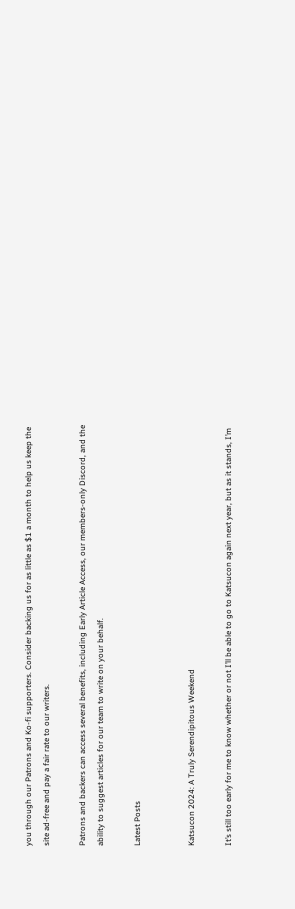you through our Patrons and Ko-fi supporters. Consider backing us for as little as $1 a month to help us keep the site ad-free and pay a fair rate to our writers.

Patrons and backers can access several benefits, including Early Article Access, our members-only Discord, and the ability to suggest articles for our team to write on your behalf.

Latest Posts


Katsucon 2024: A Truly Serendipitous Weekend

It’s still too early for me to know whether or not I’ll be able to go to Katsucon again next year, but as it stands, I’m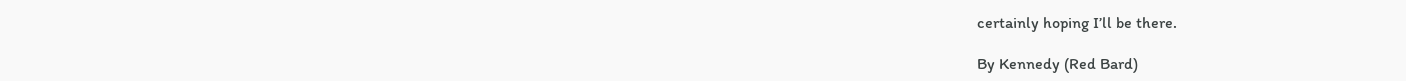certainly hoping I’ll be there.

By Kennedy (Red Bard)